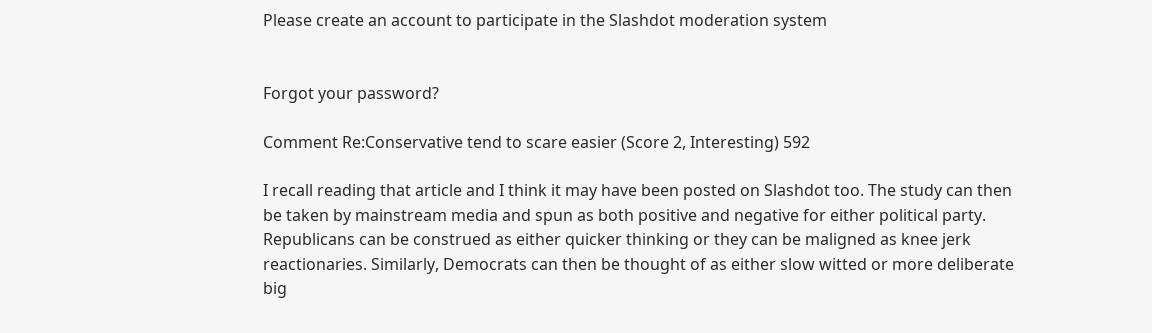Please create an account to participate in the Slashdot moderation system


Forgot your password?

Comment Re:Conservative tend to scare easier (Score 2, Interesting) 592

I recall reading that article and I think it may have been posted on Slashdot too. The study can then be taken by mainstream media and spun as both positive and negative for either political party. Republicans can be construed as either quicker thinking or they can be maligned as knee jerk reactionaries. Similarly, Democrats can then be thought of as either slow witted or more deliberate big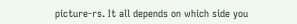picture-rs. It all depends on which side you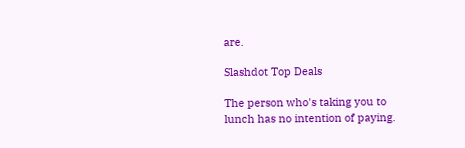are.

Slashdot Top Deals

The person who's taking you to lunch has no intention of paying.